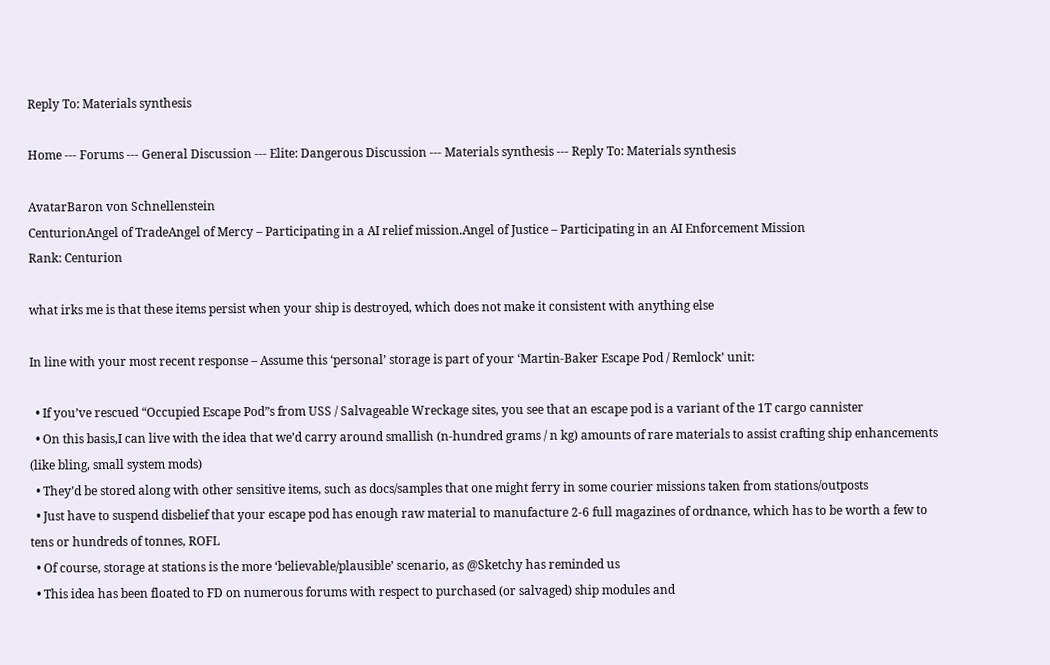Reply To: Materials synthesis

Home --- Forums --- General Discussion --- Elite: Dangerous Discussion --- Materials synthesis --- Reply To: Materials synthesis

AvatarBaron von Schnellenstein
CenturionAngel of TradeAngel of Mercy – Participating in a AI relief mission.Angel of Justice – Participating in an AI Enforcement Mission
Rank: Centurion

what irks me is that these items persist when your ship is destroyed, which does not make it consistent with anything else

In line with your most recent response – Assume this ‘personal’ storage is part of your ‘Martin-Baker Escape Pod / Remlock’ unit:

  • If you’ve rescued “Occupied Escape Pod”s from USS / Salvageable Wreckage sites, you see that an escape pod is a variant of the 1T cargo cannister
  • On this basis,I can live with the idea that we’d carry around smallish (n-hundred grams / n kg) amounts of rare materials to assist crafting ship enhancements (like bling, small system mods)
  • They’d be stored along with other sensitive items, such as docs/samples that one might ferry in some courier missions taken from stations/outposts
  • Just have to suspend disbelief that your escape pod has enough raw material to manufacture 2-6 full magazines of ordnance, which has to be worth a few to tens or hundreds of tonnes, ROFL
  • Of course, storage at stations is the more ‘believable/plausible’ scenario, as @Sketchy has reminded us
  • This idea has been floated to FD on numerous forums with respect to purchased (or salvaged) ship modules and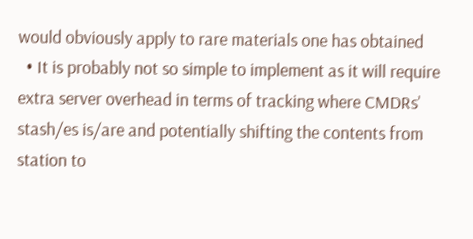would obviously apply to rare materials one has obtained
  • It is probably not so simple to implement as it will require extra server overhead in terms of tracking where CMDRs’ stash/es is/are and potentially shifting the contents from station to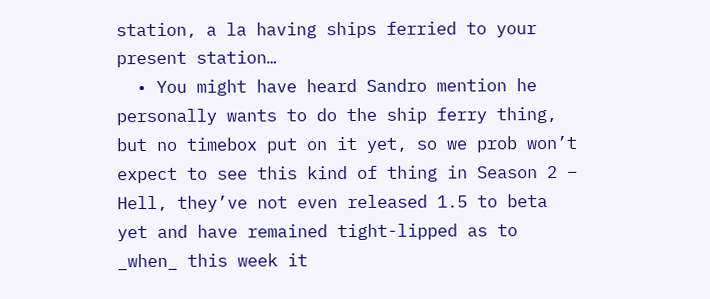station, a la having ships ferried to your present station…
  • You might have heard Sandro mention he personally wants to do the ship ferry thing, but no timebox put on it yet, so we prob won’t expect to see this kind of thing in Season 2 – Hell, they’ve not even released 1.5 to beta yet and have remained tight-lipped as to _when_ this week it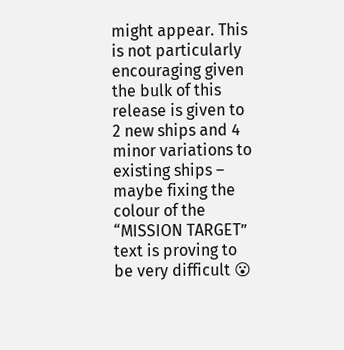might appear. This is not particularly encouraging given the bulk of this release is given to 2 new ships and 4 minor variations to existing ships – maybe fixing the colour of the “MISSION TARGET” text is proving to be very difficult 😮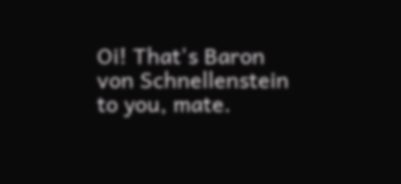Oi! That's Baron von Schnellenstein to you, mate.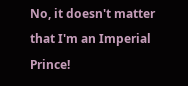No, it doesn't matter that I'm an Imperial Prince!